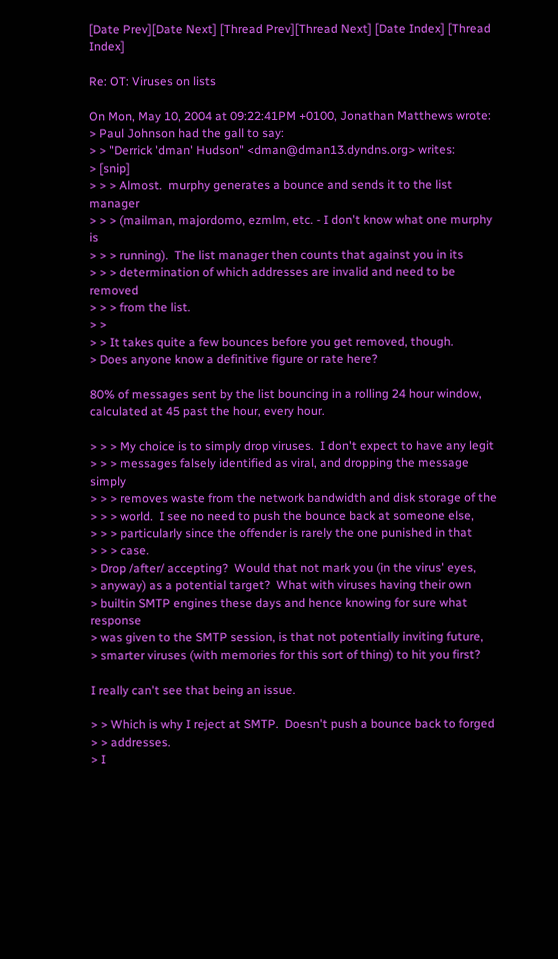[Date Prev][Date Next] [Thread Prev][Thread Next] [Date Index] [Thread Index]

Re: OT: Viruses on lists

On Mon, May 10, 2004 at 09:22:41PM +0100, Jonathan Matthews wrote:
> Paul Johnson had the gall to say:
> > "Derrick 'dman' Hudson" <dman@dman13.dyndns.org> writes:
> [snip]
> > > Almost.  murphy generates a bounce and sends it to the list manager
> > > (mailman, majordomo, ezmlm, etc. - I don't know what one murphy is
> > > running).  The list manager then counts that against you in its
> > > determination of which addresses are invalid and need to be removed
> > > from the list.
> >
> > It takes quite a few bounces before you get removed, though.
> Does anyone know a definitive figure or rate here?

80% of messages sent by the list bouncing in a rolling 24 hour window,
calculated at 45 past the hour, every hour.

> > > My choice is to simply drop viruses.  I don't expect to have any legit
> > > messages falsely identified as viral, and dropping the message simply
> > > removes waste from the network bandwidth and disk storage of the
> > > world.  I see no need to push the bounce back at someone else,
> > > particularly since the offender is rarely the one punished in that
> > > case.
> Drop /after/ accepting?  Would that not mark you (in the virus' eyes,
> anyway) as a potential target?  What with viruses having their own
> builtin SMTP engines these days and hence knowing for sure what response
> was given to the SMTP session, is that not potentially inviting future,
> smarter viruses (with memories for this sort of thing) to hit you first?

I really can't see that being an issue.

> > Which is why I reject at SMTP.  Doesn't push a bounce back to forged
> > addresses.
> I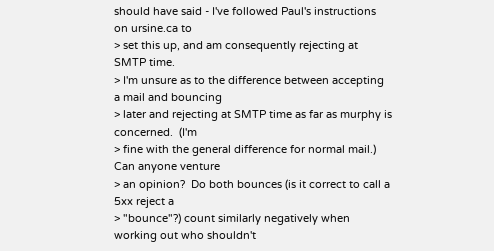should have said - I've followed Paul's instructions on ursine.ca to
> set this up, and am consequently rejecting at SMTP time.
> I'm unsure as to the difference between accepting a mail and bouncing
> later and rejecting at SMTP time as far as murphy is concerned.  (I'm
> fine with the general difference for normal mail.)  Can anyone venture
> an opinion?  Do both bounces (is it correct to call a 5xx reject a
> "bounce"?) count similarly negatively when working out who shouldn't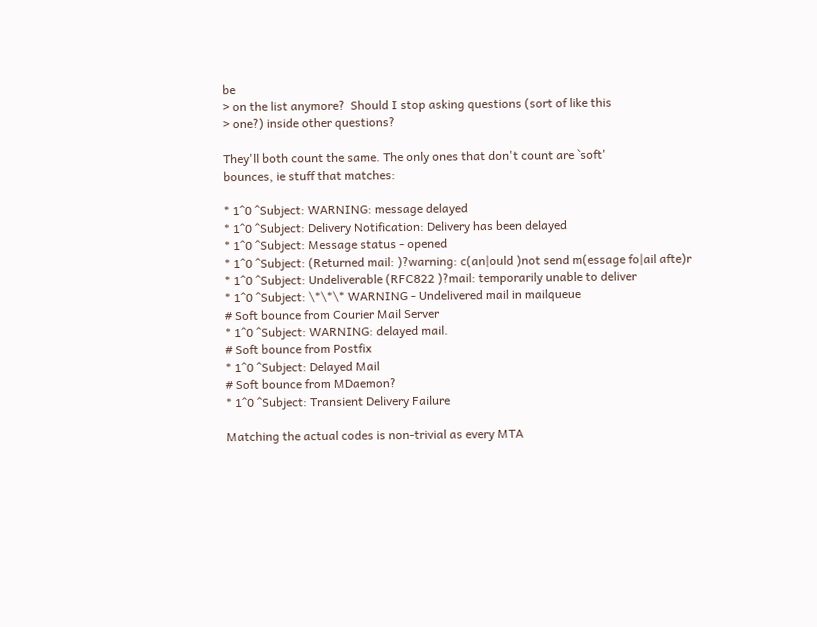be
> on the list anymore?  Should I stop asking questions (sort of like this
> one?) inside other questions?

They'll both count the same. The only ones that don't count are `soft'
bounces, ie stuff that matches:

* 1^0 ^Subject: WARNING: message delayed
* 1^0 ^Subject: Delivery Notification: Delivery has been delayed
* 1^0 ^Subject: Message status - opened
* 1^0 ^Subject: (Returned mail: )?warning: c(an|ould )not send m(essage fo|ail afte)r
* 1^0 ^Subject: Undeliverable (RFC822 )?mail: temporarily unable to deliver
* 1^0 ^Subject: \*\*\* WARNING - Undelivered mail in mailqueue
# Soft bounce from Courier Mail Server
* 1^0 ^Subject: WARNING: delayed mail.
# Soft bounce from Postfix
* 1^0 ^Subject: Delayed Mail
# Soft bounce from MDaemon?
* 1^0 ^Subject: Transient Delivery Failure

Matching the actual codes is non-trivial as every MTA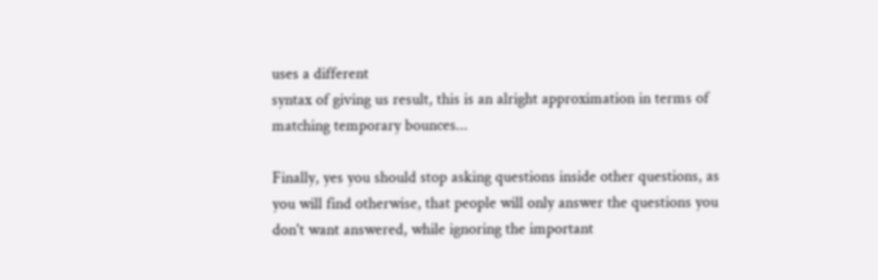uses a different
syntax of giving us result, this is an alright approximation in terms of
matching temporary bounces...

Finally, yes you should stop asking questions inside other questions, as
you will find otherwise, that people will only answer the questions you
don't want answered, while ignoring the important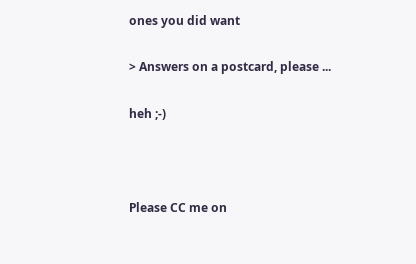ones you did want

> Answers on a postcard, please ...

heh ;-)



Please CC me on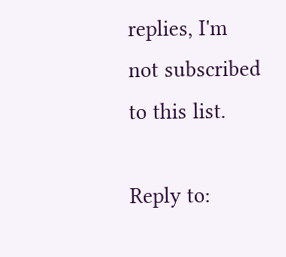replies, I'm not subscribed to this list.

Reply to: